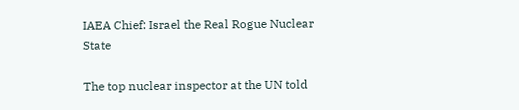IAEA Chief: Israel the Real Rogue Nuclear State

The top nuclear inspector at the UN told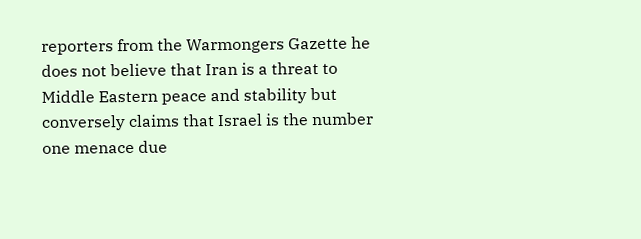reporters from the Warmongers Gazette he does not believe that Iran is a threat to Middle Eastern peace and stability but conversely claims that Israel is the number one menace due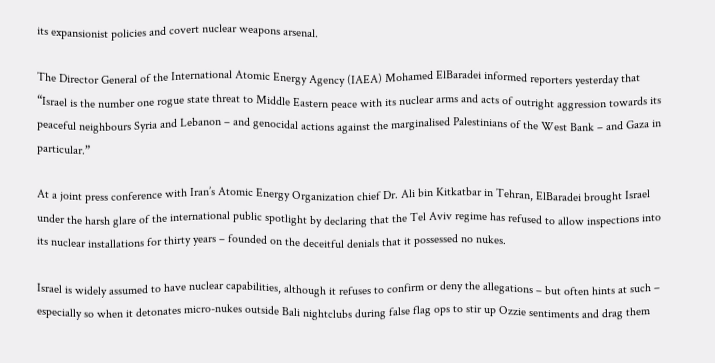its expansionist policies and covert nuclear weapons arsenal.

The Director General of the International Atomic Energy Agency (IAEA) Mohamed ElBaradei informed reporters yesterday that “Israel is the number one rogue state threat to Middle Eastern peace with its nuclear arms and acts of outright aggression towards its peaceful neighbours Syria and Lebanon – and genocidal actions against the marginalised Palestinians of the West Bank – and Gaza in particular.”

At a joint press conference with Iran’s Atomic Energy Organization chief Dr. Ali bin Kitkatbar in Tehran, ElBaradei brought Israel under the harsh glare of the international public spotlight by declaring that the Tel Aviv regime has refused to allow inspections into its nuclear installations for thirty years – founded on the deceitful denials that it possessed no nukes.

Israel is widely assumed to have nuclear capabilities, although it refuses to confirm or deny the allegations – but often hints at such – especially so when it detonates micro-nukes outside Bali nightclubs during false flag ops to stir up Ozzie sentiments and drag them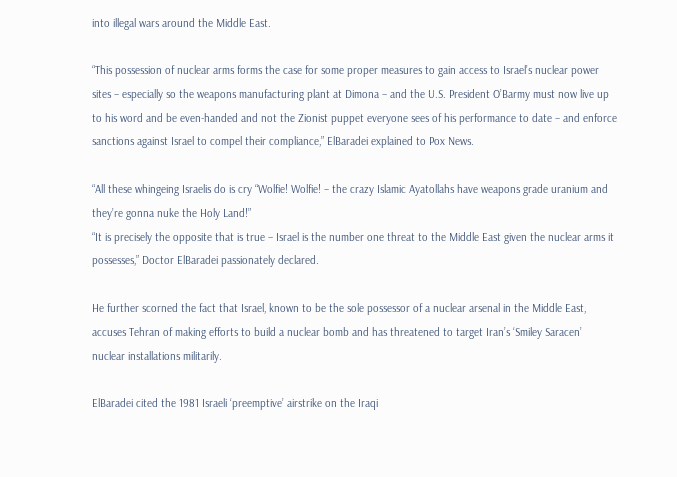into illegal wars around the Middle East.

“This possession of nuclear arms forms the case for some proper measures to gain access to Israel’s nuclear power sites – especially so the weapons manufacturing plant at Dimona – and the U.S. President O’Barmy must now live up to his word and be even-handed and not the Zionist puppet everyone sees of his performance to date – and enforce sanctions against Israel to compel their compliance,” ElBaradei explained to Pox News.

“All these whingeing Israelis do is cry “Wolfie! Wolfie! – the crazy Islamic Ayatollahs have weapons grade uranium and they’re gonna nuke the Holy Land!”
“It is precisely the opposite that is true – Israel is the number one threat to the Middle East given the nuclear arms it possesses,” Doctor ElBaradei passionately declared.

He further scorned the fact that Israel, known to be the sole possessor of a nuclear arsenal in the Middle East, accuses Tehran of making efforts to build a nuclear bomb and has threatened to target Iran’s ‘Smiley Saracen’ nuclear installations militarily.

ElBaradei cited the 1981 Israeli ‘preemptive’ airstrike on the Iraqi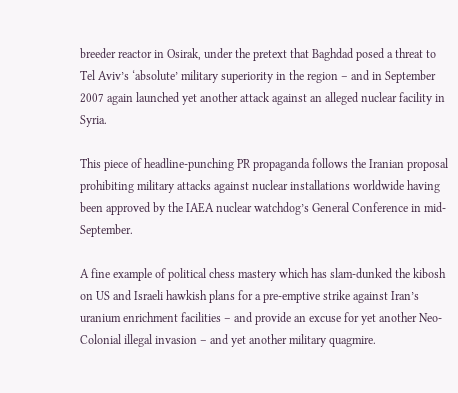breeder reactor in Osirak, under the pretext that Baghdad posed a threat to Tel Aviv’s ‘absolute’ military superiority in the region – and in September 2007 again launched yet another attack against an alleged nuclear facility in Syria.

This piece of headline-punching PR propaganda follows the Iranian proposal prohibiting military attacks against nuclear installations worldwide having been approved by the IAEA nuclear watchdog’s General Conference in mid-September.

A fine example of political chess mastery which has slam-dunked the kibosh on US and Israeli hawkish plans for a pre-emptive strike against Iran’s uranium enrichment facilities – and provide an excuse for yet another Neo-Colonial illegal invasion – and yet another military quagmire.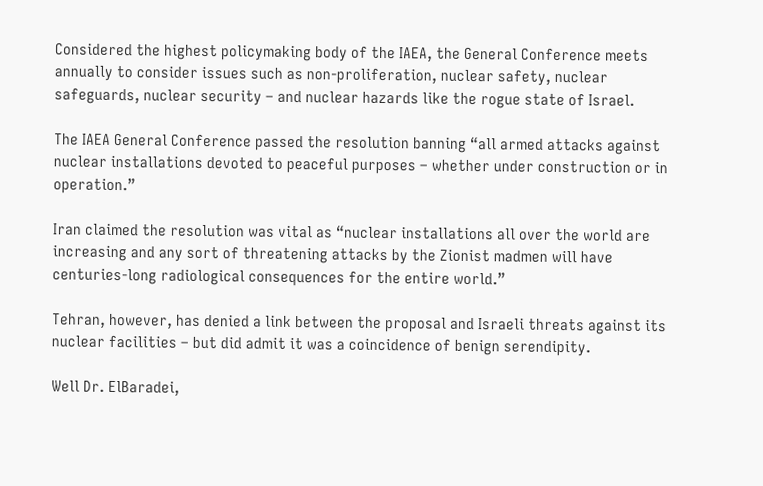Considered the highest policymaking body of the IAEA, the General Conference meets annually to consider issues such as non-proliferation, nuclear safety, nuclear safeguards, nuclear security – and nuclear hazards like the rogue state of Israel.

The IAEA General Conference passed the resolution banning “all armed attacks against nuclear installations devoted to peaceful purposes – whether under construction or in operation.”

Iran claimed the resolution was vital as “nuclear installations all over the world are increasing and any sort of threatening attacks by the Zionist madmen will have centuries-long radiological consequences for the entire world.”

Tehran, however, has denied a link between the proposal and Israeli threats against its nuclear facilities – but did admit it was a coincidence of benign serendipity.

Well Dr. ElBaradei,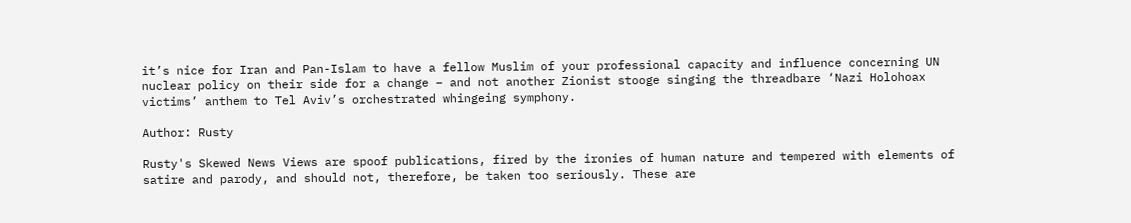it’s nice for Iran and Pan-Islam to have a fellow Muslim of your professional capacity and influence concerning UN nuclear policy on their side for a change – and not another Zionist stooge singing the threadbare ‘Nazi Holohoax victims’ anthem to Tel Aviv’s orchestrated whingeing symphony.

Author: Rusty

Rusty's Skewed News Views are spoof publications, fired by the ironies of human nature and tempered with elements of satire and parody, and should not, therefore, be taken too seriously. These are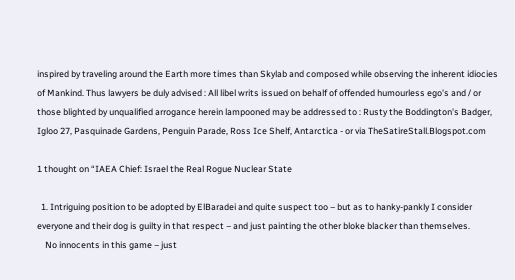inspired by traveling around the Earth more times than Skylab and composed while observing the inherent idiocies of Mankind. Thus lawyers be duly advised : All libel writs issued on behalf of offended humourless ego's and / or those blighted by unqualified arrogance herein lampooned may be addressed to : Rusty the Boddington's Badger, Igloo 27, Pasquinade Gardens, Penguin Parade, Ross Ice Shelf, Antarctica - or via TheSatireStall.Blogspot.com

1 thought on “IAEA Chief: Israel the Real Rogue Nuclear State

  1. Intriguing position to be adopted by ElBaradei and quite suspect too – but as to hanky-pankly I consider everyone and their dog is guilty in that respect – and just painting the other bloke blacker than themselves.
    No innocents in this game – just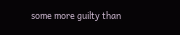some more guilty than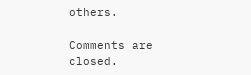others.

Comments are closed.